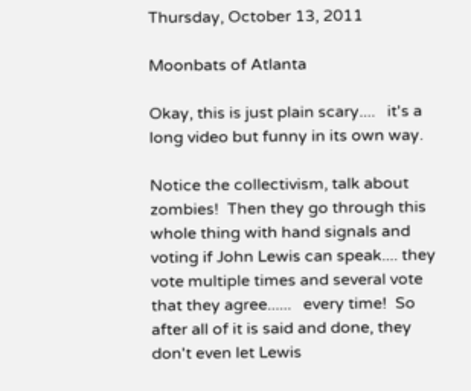Thursday, October 13, 2011

Moonbats of Atlanta

Okay, this is just plain scary....   it's a long video but funny in its own way.

Notice the collectivism, talk about zombies!  Then they go through this whole thing with hand signals and voting if John Lewis can speak.... they vote multiple times and several vote that they agree......   every time!  So after all of it is said and done, they don't even let Lewis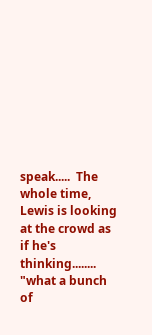speak.....  The whole time, Lewis is looking at the crowd as if he's thinking........  "what a bunch of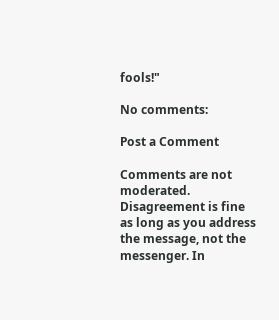fools!"

No comments:

Post a Comment

Comments are not moderated. Disagreement is fine as long as you address the message, not the messenger. In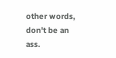other words, don't be an ass.